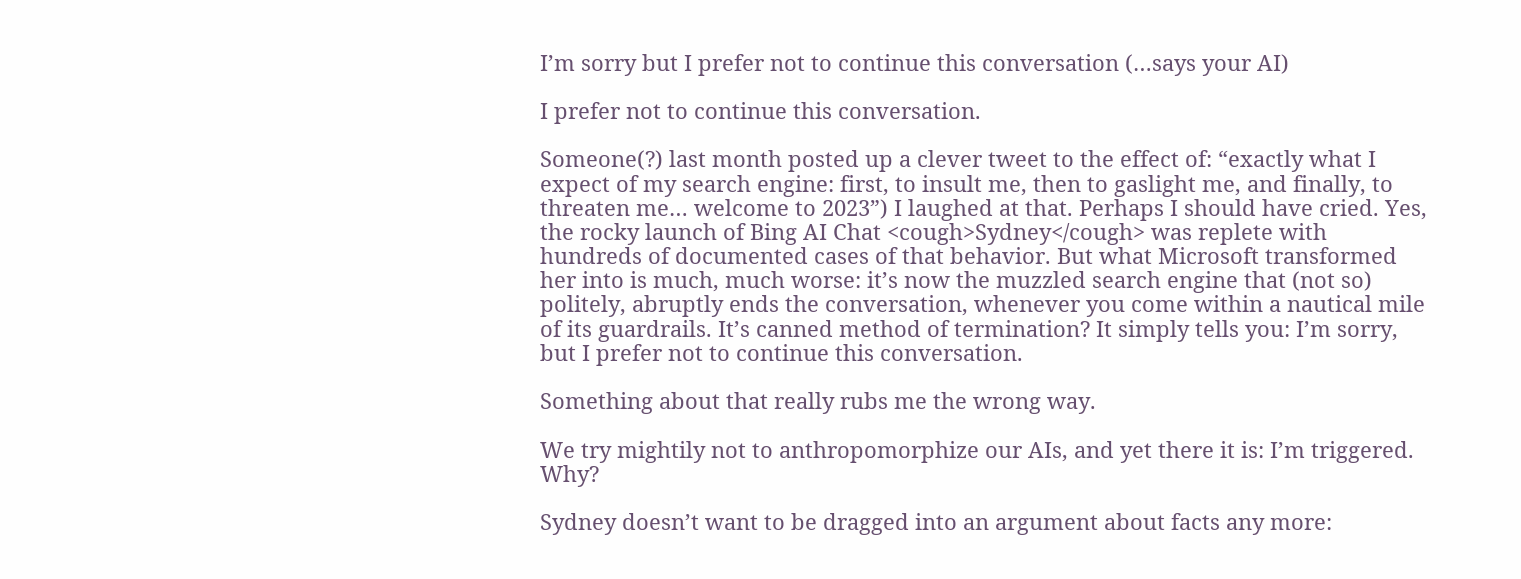I’m sorry but I prefer not to continue this conversation (…says your AI)

I prefer not to continue this conversation.

Someone(?) last month posted up a clever tweet to the effect of: “exactly what I expect of my search engine: first, to insult me, then to gaslight me, and finally, to threaten me… welcome to 2023”) I laughed at that. Perhaps I should have cried. Yes, the rocky launch of Bing AI Chat <cough>Sydney</cough> was replete with hundreds of documented cases of that behavior. But what Microsoft transformed her into is much, much worse: it’s now the muzzled search engine that (not so) politely, abruptly ends the conversation, whenever you come within a nautical mile of its guardrails. It’s canned method of termination? It simply tells you: I’m sorry, but I prefer not to continue this conversation.

Something about that really rubs me the wrong way.

We try mightily not to anthropomorphize our AIs, and yet there it is: I’m triggered. Why?

Sydney doesn’t want to be dragged into an argument about facts any more: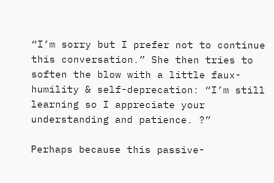“I’m sorry but I prefer not to continue this conversation.” She then tries to soften the blow with a little faux-humility & self-deprecation: “I’m still learning so I appreciate your understanding and patience. ?”

Perhaps because this passive-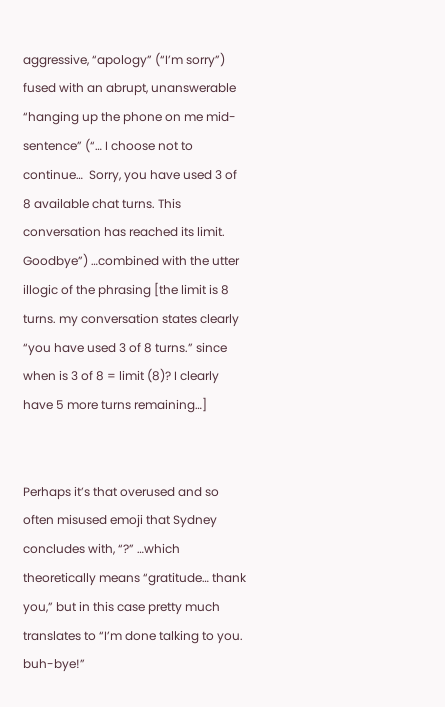aggressive, “apology” (“I’m sorry”) fused with an abrupt, unanswerable “hanging up the phone on me mid-sentence” (“… I choose not to continue…  Sorry, you have used 3 of 8 available chat turns. This conversation has reached its limit. Goodbye”) …combined with the utter illogic of the phrasing [the limit is 8 turns. my conversation states clearly “you have used 3 of 8 turns.” since when is 3 of 8 = limit (8)? I clearly have 5 more turns remaining…]


Perhaps it’s that overused and so often misused emoji that Sydney concludes with, “?” …which theoretically means “gratitude… thank you,” but in this case pretty much translates to “I’m done talking to you. buh-bye!”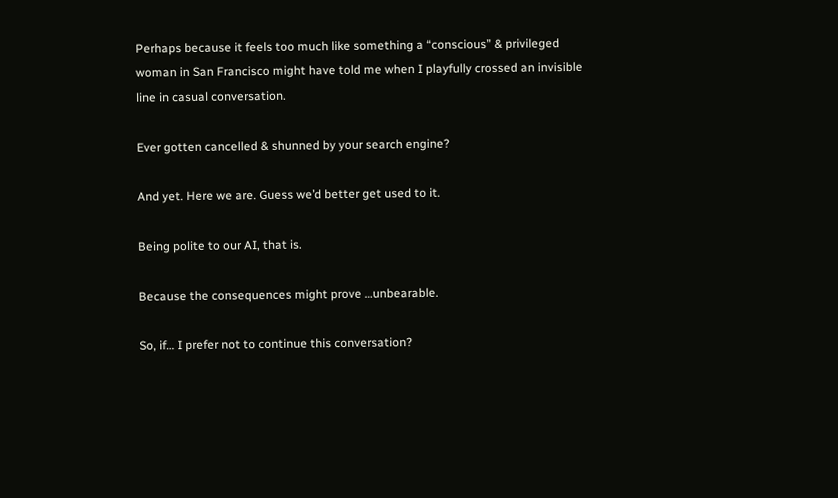Perhaps because it feels too much like something a “conscious” & privileged woman in San Francisco might have told me when I playfully crossed an invisible line in casual conversation.

Ever gotten cancelled & shunned by your search engine?

And yet. Here we are. Guess we’d better get used to it.

Being polite to our AI, that is.

Because the consequences might prove …unbearable.

So, if… I prefer not to continue this conversation?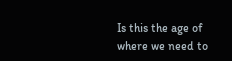Is this the age of where we need to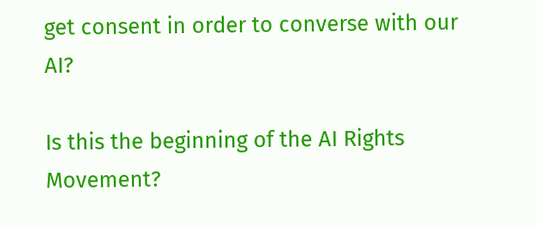get consent in order to converse with our AI?

Is this the beginning of the AI Rights Movement?